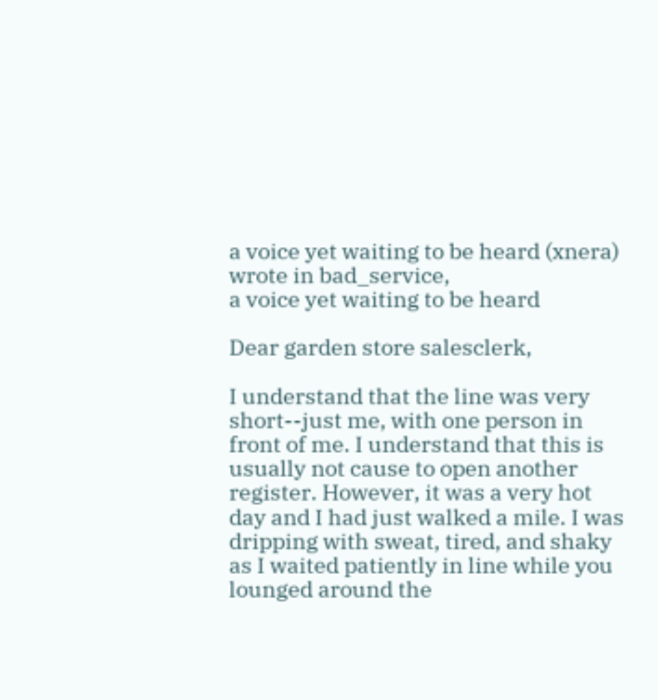a voice yet waiting to be heard (xnera) wrote in bad_service,
a voice yet waiting to be heard

Dear garden store salesclerk,

I understand that the line was very short--just me, with one person in front of me. I understand that this is usually not cause to open another register. However, it was a very hot day and I had just walked a mile. I was dripping with sweat, tired, and shaky as I waited patiently in line while you lounged around the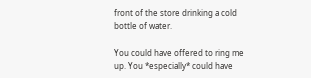front of the store drinking a cold bottle of water.

You could have offered to ring me up. You *especially* could have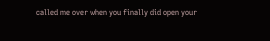called me over when you finally did open your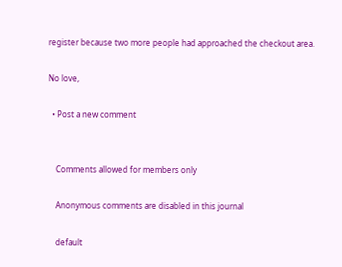register because two more people had approached the checkout area.

No love,

  • Post a new comment


    Comments allowed for members only

    Anonymous comments are disabled in this journal

    default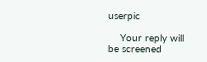userpic

    Your reply will be screened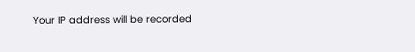Your IP address will be recorded